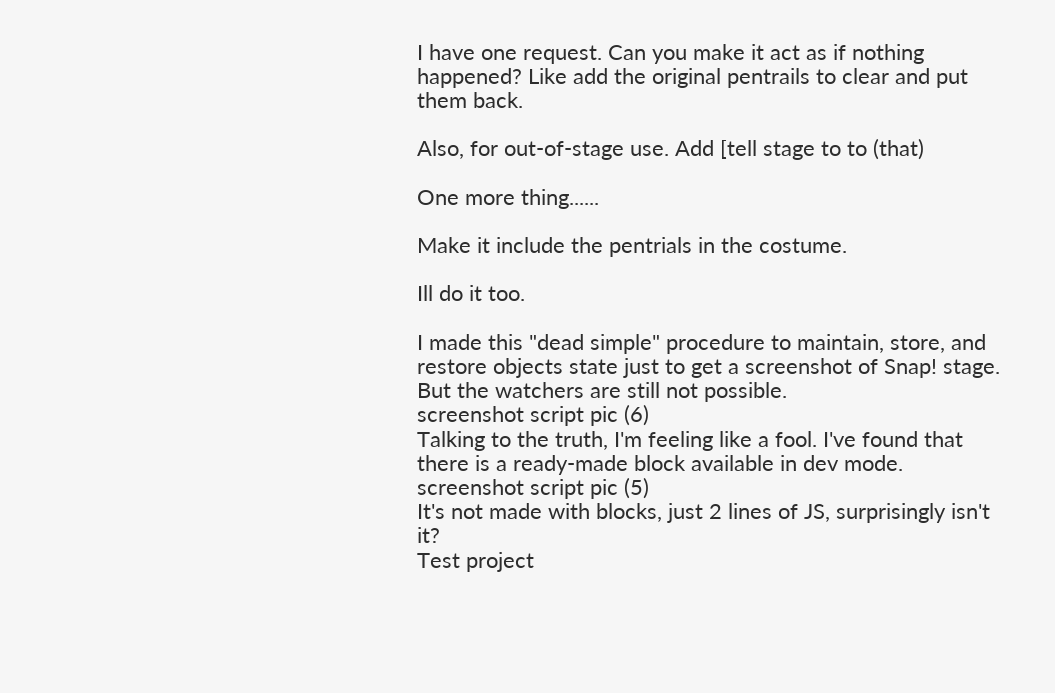I have one request. Can you make it act as if nothing happened? Like add the original pentrails to clear and put them back.

Also, for out-of-stage use. Add [tell stage to to (that)

One more thing......

Make it include the pentrials in the costume.

Ill do it too.

I made this "dead simple" procedure to maintain, store, and restore objects state just to get a screenshot of Snap! stage. But the watchers are still not possible.
screenshot script pic (6)
Talking to the truth, I'm feeling like a fool. I've found that there is a ready-made block available in dev mode.
screenshot script pic (5)
It's not made with blocks, just 2 lines of JS, surprisingly isn't it?
Test project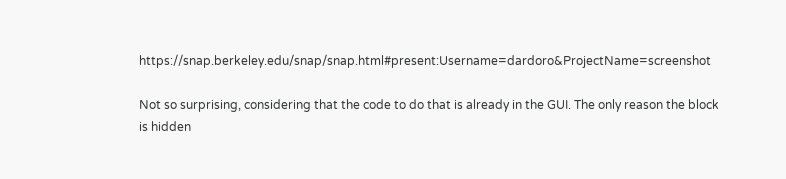https://snap.berkeley.edu/snap/snap.html#present:Username=dardoro&ProjectName=screenshot

Not so surprising, considering that the code to do that is already in the GUI. The only reason the block is hidden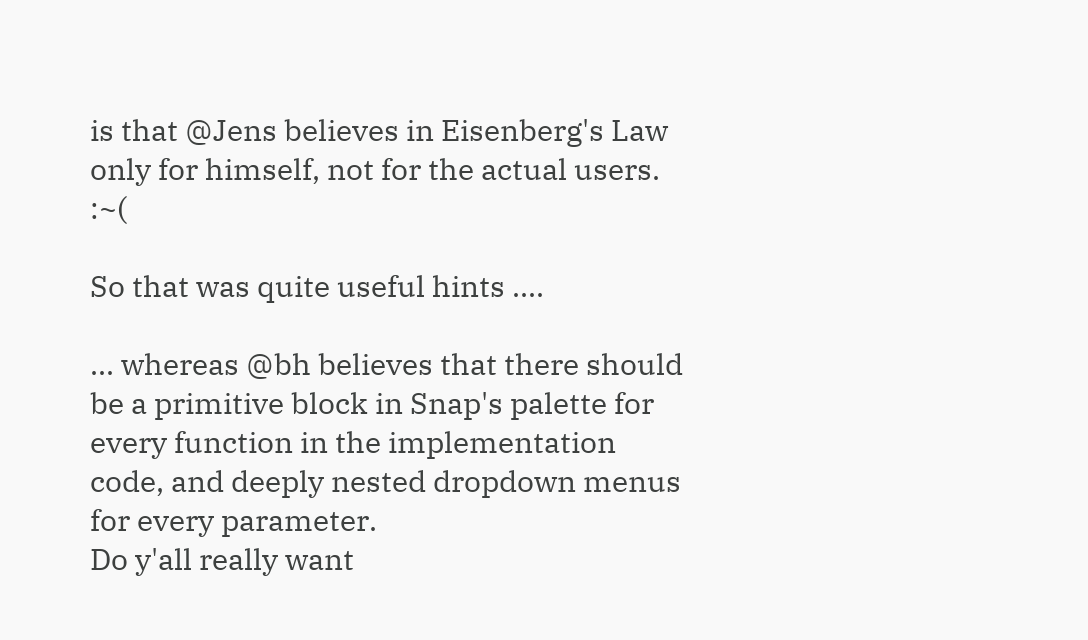is that @Jens believes in Eisenberg's Law only for himself, not for the actual users. :~(

So that was quite useful hints ....

... whereas @bh believes that there should be a primitive block in Snap's palette for every function in the implementation code, and deeply nested dropdown menus for every parameter.
Do y'all really want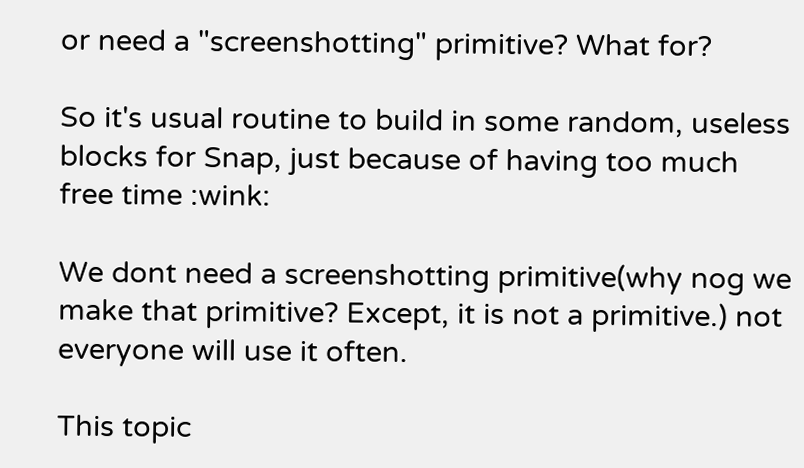or need a "screenshotting" primitive? What for?

So it's usual routine to build in some random, useless blocks for Snap, just because of having too much free time :wink:

We dont need a screenshotting primitive(why nog we make that primitive? Except, it is not a primitive.) not everyone will use it often.

This topic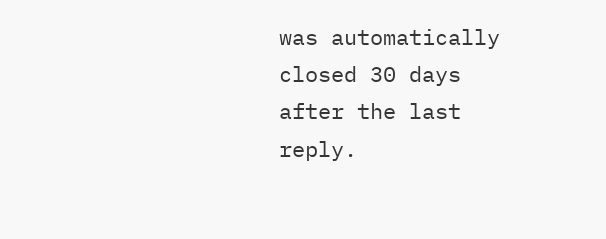was automatically closed 30 days after the last reply.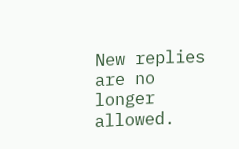New replies are no longer allowed.